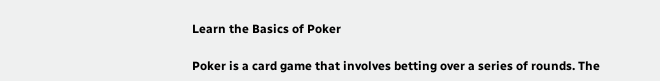Learn the Basics of Poker

Poker is a card game that involves betting over a series of rounds. The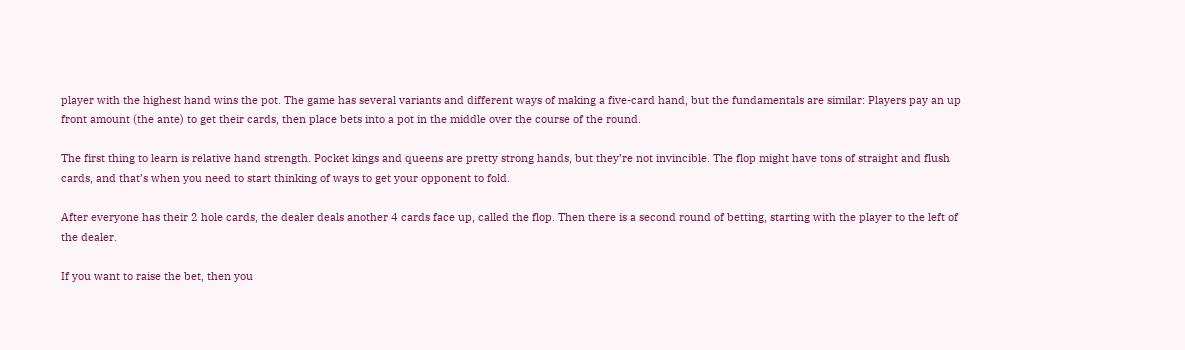player with the highest hand wins the pot. The game has several variants and different ways of making a five-card hand, but the fundamentals are similar: Players pay an up front amount (the ante) to get their cards, then place bets into a pot in the middle over the course of the round.

The first thing to learn is relative hand strength. Pocket kings and queens are pretty strong hands, but they’re not invincible. The flop might have tons of straight and flush cards, and that’s when you need to start thinking of ways to get your opponent to fold.

After everyone has their 2 hole cards, the dealer deals another 4 cards face up, called the flop. Then there is a second round of betting, starting with the player to the left of the dealer.

If you want to raise the bet, then you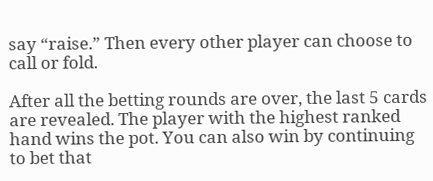say “raise.” Then every other player can choose to call or fold.

After all the betting rounds are over, the last 5 cards are revealed. The player with the highest ranked hand wins the pot. You can also win by continuing to bet that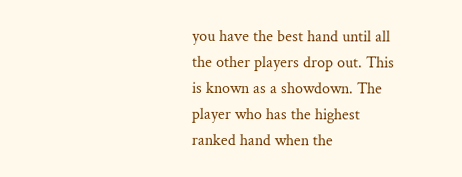you have the best hand until all the other players drop out. This is known as a showdown. The player who has the highest ranked hand when the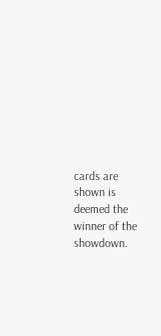cards are shown is deemed the winner of the showdown.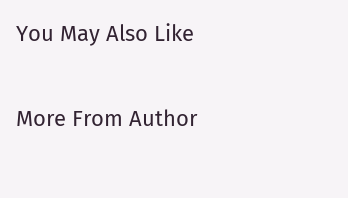You May Also Like

More From Author